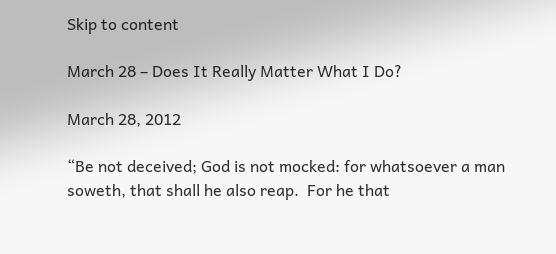Skip to content

March 28 – Does It Really Matter What I Do?

March 28, 2012

“Be not deceived; God is not mocked: for whatsoever a man soweth, that shall he also reap.  For he that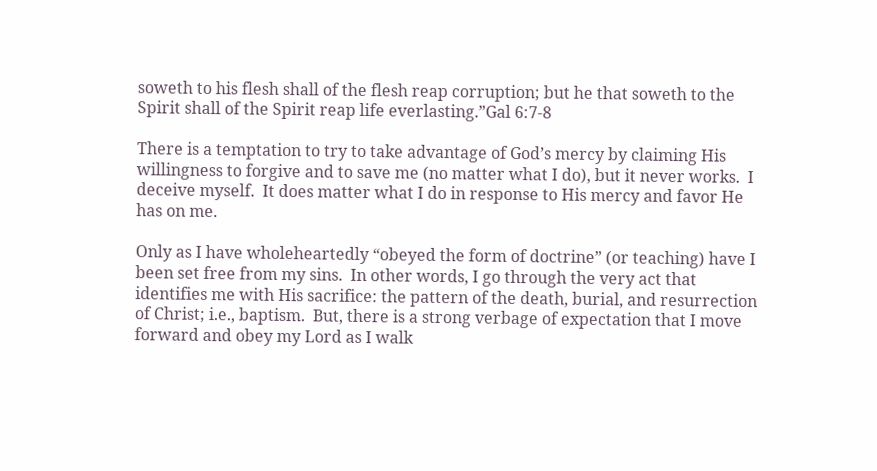soweth to his flesh shall of the flesh reap corruption; but he that soweth to the Spirit shall of the Spirit reap life everlasting.”Gal 6:7-8

There is a temptation to try to take advantage of God’s mercy by claiming His willingness to forgive and to save me (no matter what I do), but it never works.  I deceive myself.  It does matter what I do in response to His mercy and favor He has on me.

Only as I have wholeheartedly “obeyed the form of doctrine” (or teaching) have I been set free from my sins.  In other words, I go through the very act that identifies me with His sacrifice: the pattern of the death, burial, and resurrection of Christ; i.e., baptism.  But, there is a strong verbage of expectation that I move forward and obey my Lord as I walk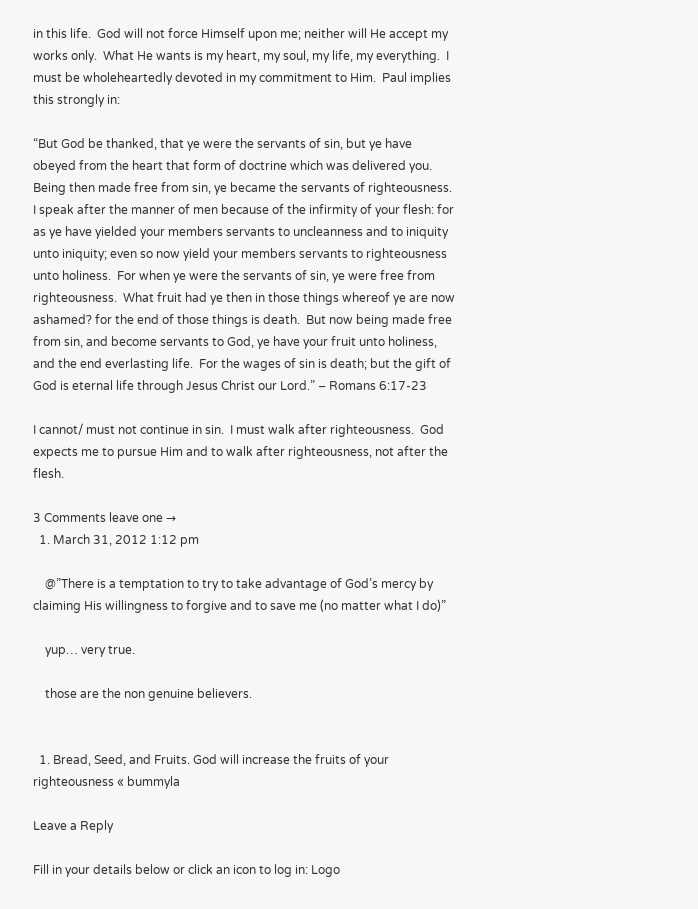in this life.  God will not force Himself upon me; neither will He accept my works only.  What He wants is my heart, my soul, my life, my everything.  I must be wholeheartedly devoted in my commitment to Him.  Paul implies this strongly in:

“But God be thanked, that ye were the servants of sin, but ye have obeyed from the heart that form of doctrine which was delivered you.  Being then made free from sin, ye became the servants of righteousness.  I speak after the manner of men because of the infirmity of your flesh: for as ye have yielded your members servants to uncleanness and to iniquity unto iniquity; even so now yield your members servants to righteousness unto holiness.  For when ye were the servants of sin, ye were free from righteousness.  What fruit had ye then in those things whereof ye are now ashamed? for the end of those things is death.  But now being made free from sin, and become servants to God, ye have your fruit unto holiness, and the end everlasting life.  For the wages of sin is death; but the gift of God is eternal life through Jesus Christ our Lord.” – Romans 6:17-23

I cannot/ must not continue in sin.  I must walk after righteousness.  God expects me to pursue Him and to walk after righteousness, not after the flesh.

3 Comments leave one →
  1. March 31, 2012 1:12 pm

    @”There is a temptation to try to take advantage of God’s mercy by claiming His willingness to forgive and to save me (no matter what I do)”

    yup… very true.

    those are the non genuine believers.


  1. Bread, Seed, and Fruits. God will increase the fruits of your righteousness « bummyla

Leave a Reply

Fill in your details below or click an icon to log in: Logo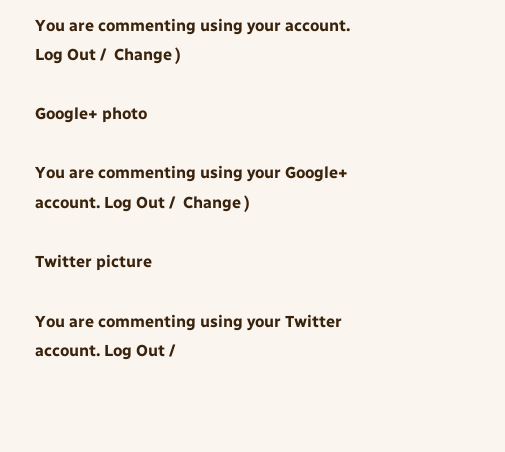You are commenting using your account. Log Out /  Change )

Google+ photo

You are commenting using your Google+ account. Log Out /  Change )

Twitter picture

You are commenting using your Twitter account. Log Out /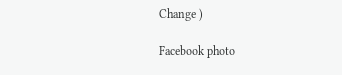Change )

Facebook photo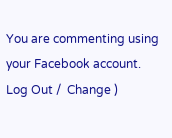You are commenting using your Facebook account. Log Out /  Change )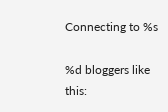Connecting to %s

%d bloggers like this: